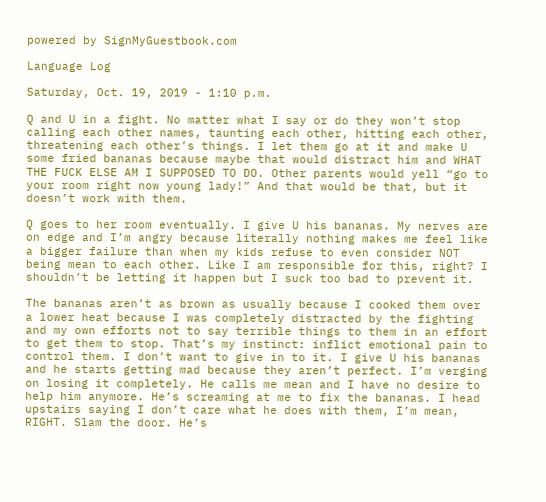powered by SignMyGuestbook.com

Language Log

Saturday, Oct. 19, 2019 - 1:10 p.m.

Q and U in a fight. No matter what I say or do they won’t stop calling each other names, taunting each other, hitting each other, threatening each other’s things. I let them go at it and make U some fried bananas because maybe that would distract him and WHAT THE FUCK ELSE AM I SUPPOSED TO DO. Other parents would yell “go to your room right now young lady!” And that would be that, but it doesn’t work with them.

Q goes to her room eventually. I give U his bananas. My nerves are on edge and I’m angry because literally nothing makes me feel like a bigger failure than when my kids refuse to even consider NOT being mean to each other. Like I am responsible for this, right? I shouldn’t be letting it happen but I suck too bad to prevent it.

The bananas aren’t as brown as usually because I cooked them over a lower heat because I was completely distracted by the fighting and my own efforts not to say terrible things to them in an effort to get them to stop. That’s my instinct: inflict emotional pain to control them. I don’t want to give in to it. I give U his bananas and he starts getting mad because they aren’t perfect. I’m verging on losing it completely. He calls me mean and I have no desire to help him anymore. He’s screaming at me to fix the bananas. I head upstairs saying I don’t care what he does with them, I’m mean, RIGHT. Slam the door. He’s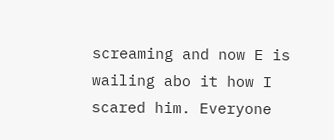screaming and now E is wailing abo it how I scared him. Everyone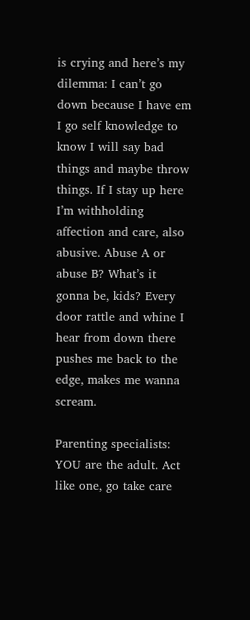is crying and here’s my dilemma: I can’t go down because I have em I go self knowledge to know I will say bad things and maybe throw things. If I stay up here I’m withholding affection and care, also abusive. Abuse A or abuse B? What’s it gonna be, kids? Every door rattle and whine I hear from down there pushes me back to the edge, makes me wanna scream.

Parenting specialists: YOU are the adult. Act like one, go take care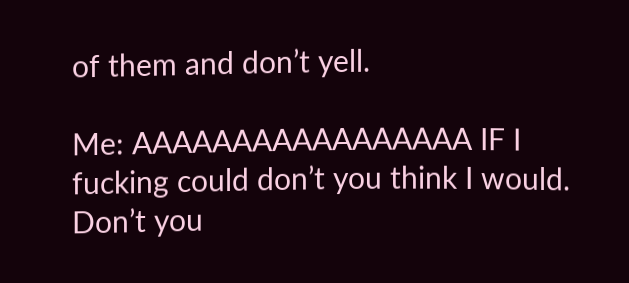of them and don’t yell.

Me: AAAAAAAAAAAAAAAAA IF I fucking could don’t you think I would. Don’t you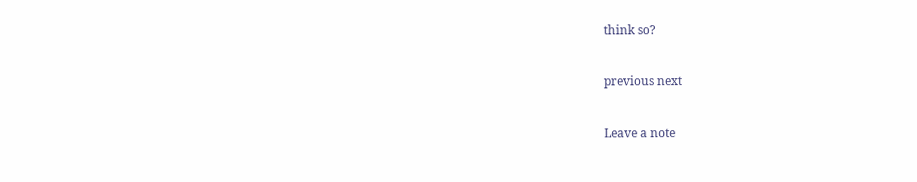think so?

previous next

Leave a note